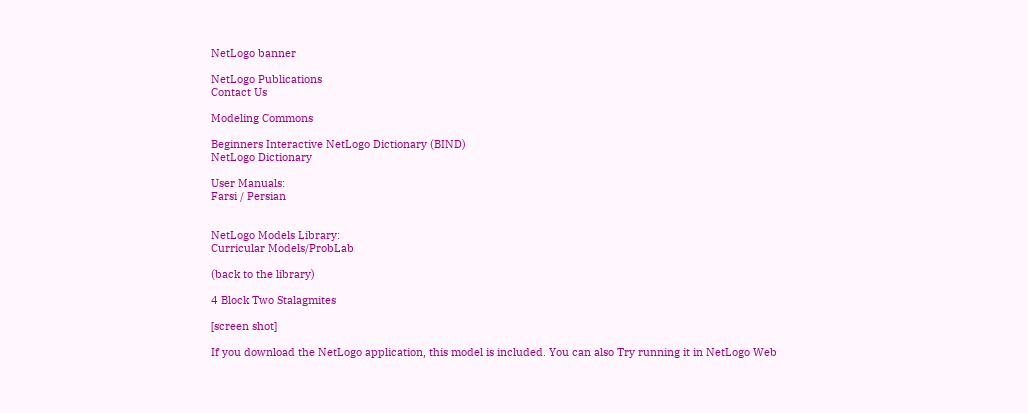NetLogo banner

NetLogo Publications
Contact Us

Modeling Commons

Beginners Interactive NetLogo Dictionary (BIND)
NetLogo Dictionary

User Manuals:
Farsi / Persian


NetLogo Models Library:
Curricular Models/ProbLab

(back to the library)

4 Block Two Stalagmites

[screen shot]

If you download the NetLogo application, this model is included. You can also Try running it in NetLogo Web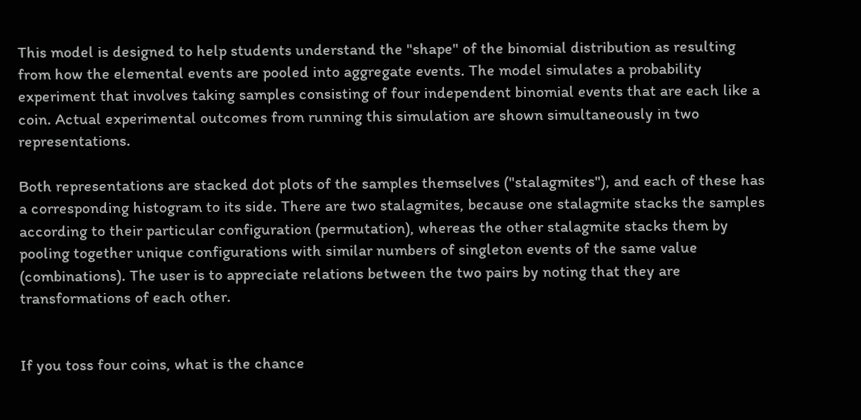This model is designed to help students understand the "shape" of the binomial distribution as resulting from how the elemental events are pooled into aggregate events. The model simulates a probability experiment that involves taking samples consisting of four independent binomial events that are each like a coin. Actual experimental outcomes from running this simulation are shown simultaneously in two representations.

Both representations are stacked dot plots of the samples themselves ("stalagmites"), and each of these has a corresponding histogram to its side. There are two stalagmites, because one stalagmite stacks the samples according to their particular configuration (permutation), whereas the other stalagmite stacks them by pooling together unique configurations with similar numbers of singleton events of the same value (combinations). The user is to appreciate relations between the two pairs by noting that they are transformations of each other.


If you toss four coins, what is the chance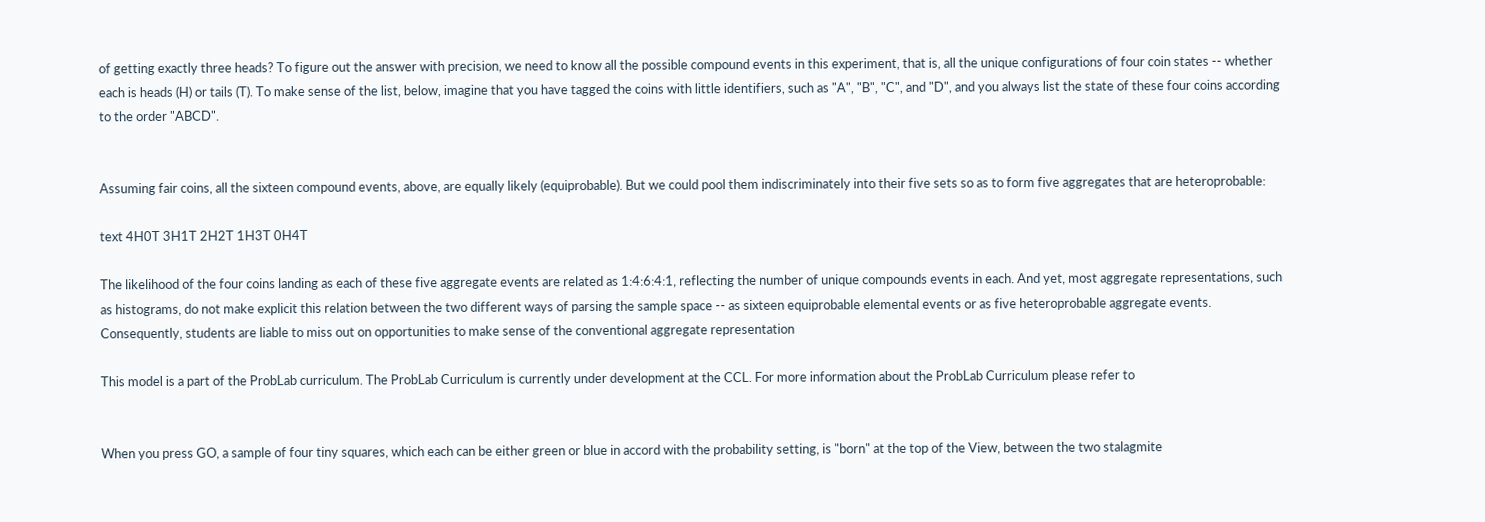of getting exactly three heads? To figure out the answer with precision, we need to know all the possible compound events in this experiment, that is, all the unique configurations of four coin states -- whether each is heads (H) or tails (T). To make sense of the list, below, imagine that you have tagged the coins with little identifiers, such as "A", "B", "C", and "D", and you always list the state of these four coins according to the order "ABCD".


Assuming fair coins, all the sixteen compound events, above, are equally likely (equiprobable). But we could pool them indiscriminately into their five sets so as to form five aggregates that are heteroprobable:

text 4H0T 3H1T 2H2T 1H3T 0H4T

The likelihood of the four coins landing as each of these five aggregate events are related as 1:4:6:4:1, reflecting the number of unique compounds events in each. And yet, most aggregate representations, such as histograms, do not make explicit this relation between the two different ways of parsing the sample space -- as sixteen equiprobable elemental events or as five heteroprobable aggregate events. Consequently, students are liable to miss out on opportunities to make sense of the conventional aggregate representation

This model is a part of the ProbLab curriculum. The ProbLab Curriculum is currently under development at the CCL. For more information about the ProbLab Curriculum please refer to


When you press GO, a sample of four tiny squares, which each can be either green or blue in accord with the probability setting, is "born" at the top of the View, between the two stalagmite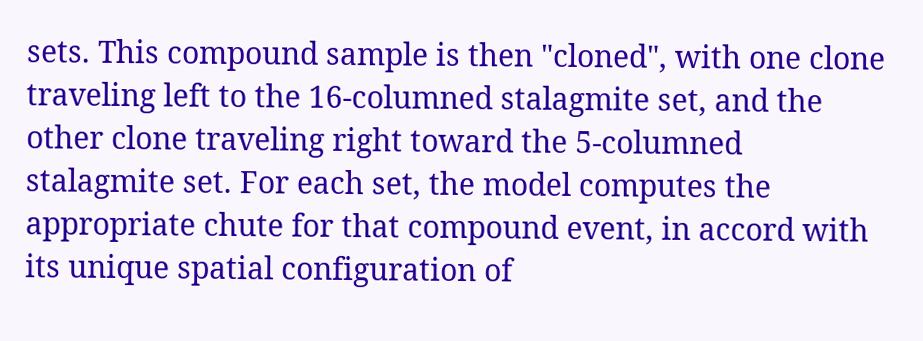sets. This compound sample is then "cloned", with one clone traveling left to the 16-columned stalagmite set, and the other clone traveling right toward the 5-columned stalagmite set. For each set, the model computes the appropriate chute for that compound event, in accord with its unique spatial configuration of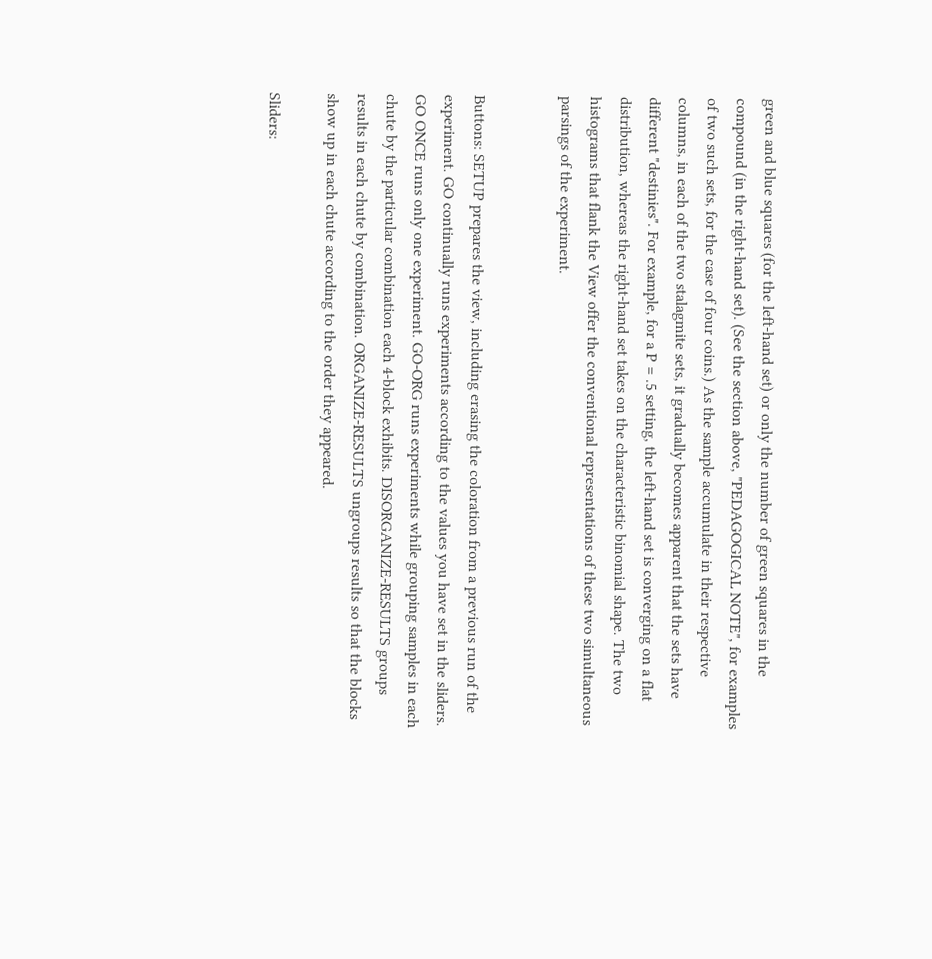green and blue squares (for the left-hand set) or only the number of green squares in the compound (in the right-hand set). (See the section above, "PEDAGOGICAL NOTE", for examples of two such sets, for the case of four coins.) As the sample accumulate in their respective columns, in each of the two stalagmite sets, it gradually becomes apparent that the sets have different "destinies". For example, for a P = .5 setting, the left-hand set is converging on a flat distribution, whereas the right-hand set takes on the characteristic binomial shape. The two histograms that flank the View offer the conventional representations of these two simultaneous parsings of the experiment.


Buttons: SETUP prepares the view, including erasing the coloration from a previous run of the experiment. GO continually runs experiments according to the values you have set in the sliders. GO ONCE runs only one experiment. GO-ORG runs experiments while grouping samples in each chute by the particular combination each 4-block exhibits. DISORGANIZE-RESULTS groups results in each chute by combination. ORGANIZE-RESULTS ungroups results so that the blocks show up in each chute according to the order they appeared.

Sliders: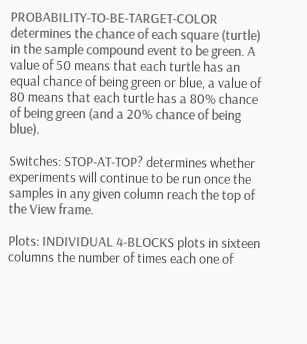PROBABILITY-TO-BE-TARGET-COLOR determines the chance of each square (turtle) in the sample compound event to be green. A value of 50 means that each turtle has an equal chance of being green or blue, a value of 80 means that each turtle has a 80% chance of being green (and a 20% chance of being blue).

Switches: STOP-AT-TOP? determines whether experiments will continue to be run once the samples in any given column reach the top of the View frame.

Plots: INDIVIDUAL 4-BLOCKS plots in sixteen columns the number of times each one of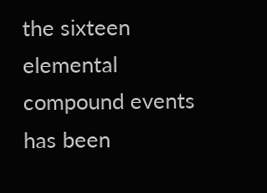the sixteen elemental compound events has been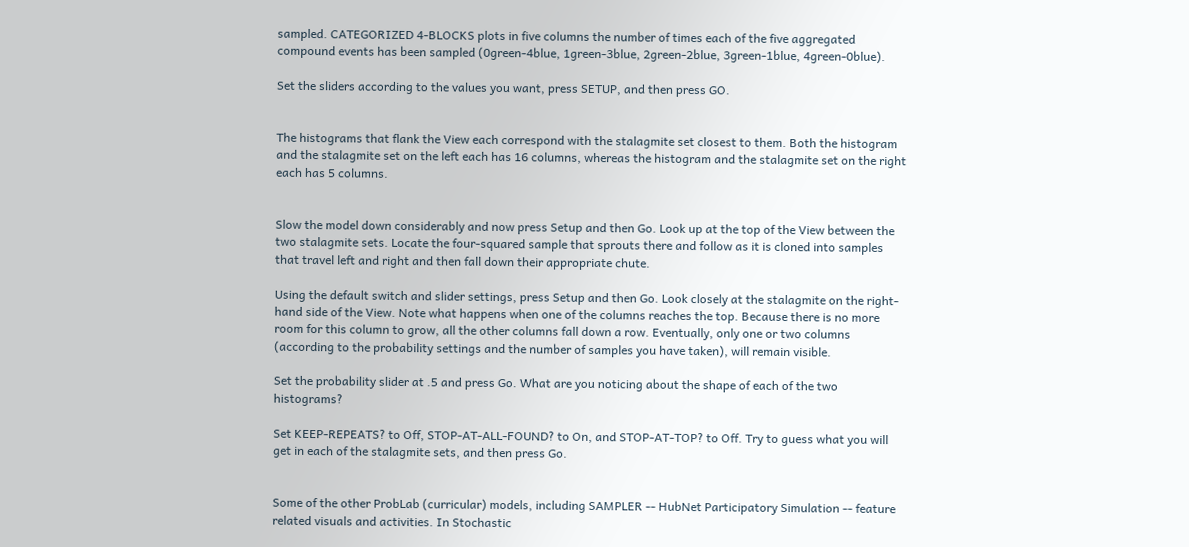sampled. CATEGORIZED 4-BLOCKS plots in five columns the number of times each of the five aggregated compound events has been sampled (0green-4blue, 1green-3blue, 2green-2blue, 3green-1blue, 4green-0blue).

Set the sliders according to the values you want, press SETUP, and then press GO.


The histograms that flank the View each correspond with the stalagmite set closest to them. Both the histogram and the stalagmite set on the left each has 16 columns, whereas the histogram and the stalagmite set on the right each has 5 columns.


Slow the model down considerably and now press Setup and then Go. Look up at the top of the View between the two stalagmite sets. Locate the four-squared sample that sprouts there and follow as it is cloned into samples that travel left and right and then fall down their appropriate chute.

Using the default switch and slider settings, press Setup and then Go. Look closely at the stalagmite on the right-hand side of the View. Note what happens when one of the columns reaches the top. Because there is no more room for this column to grow, all the other columns fall down a row. Eventually, only one or two columns (according to the probability settings and the number of samples you have taken), will remain visible.

Set the probability slider at .5 and press Go. What are you noticing about the shape of each of the two histograms?

Set KEEP-REPEATS? to Off, STOP-AT-ALL-FOUND? to On, and STOP-AT-TOP? to Off. Try to guess what you will get in each of the stalagmite sets, and then press Go.


Some of the other ProbLab (curricular) models, including SAMPLER -- HubNet Participatory Simulation -- feature related visuals and activities. In Stochastic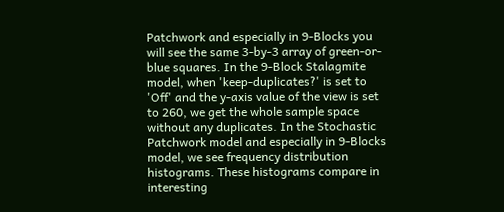Patchwork and especially in 9-Blocks you will see the same 3-by-3 array of green-or-blue squares. In the 9-Block Stalagmite model, when 'keep-duplicates?' is set to 'Off' and the y-axis value of the view is set to 260, we get the whole sample space without any duplicates. In the Stochastic Patchwork model and especially in 9-Blocks model, we see frequency distribution histograms. These histograms compare in interesting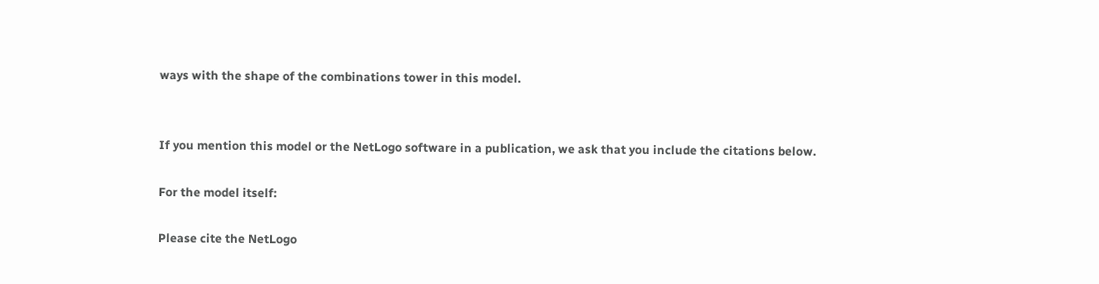ways with the shape of the combinations tower in this model.


If you mention this model or the NetLogo software in a publication, we ask that you include the citations below.

For the model itself:

Please cite the NetLogo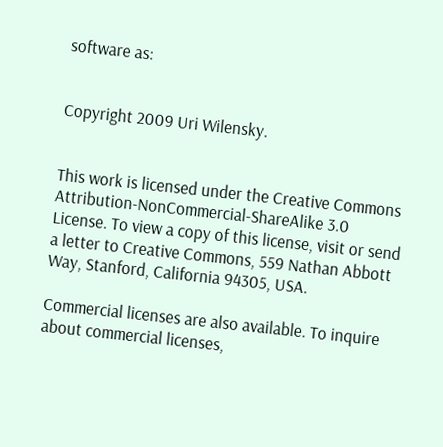software as:


Copyright 2009 Uri Wilensky.


This work is licensed under the Creative Commons Attribution-NonCommercial-ShareAlike 3.0 License. To view a copy of this license, visit or send a letter to Creative Commons, 559 Nathan Abbott Way, Stanford, California 94305, USA.

Commercial licenses are also available. To inquire about commercial licenses,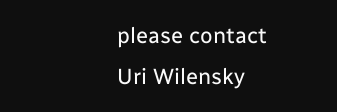please contact Uri Wilensky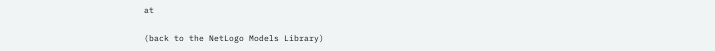at

(back to the NetLogo Models Library)